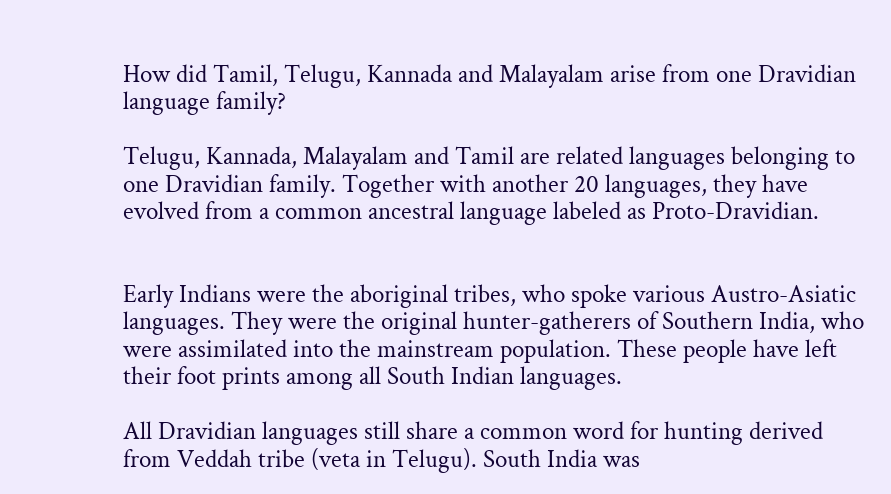How did Tamil, Telugu, Kannada and Malayalam arise from one Dravidian language family?

Telugu, Kannada, Malayalam and Tamil are related languages belonging to one Dravidian family. Together with another 20 languages, they have evolved from a common ancestral language labeled as Proto-Dravidian.


Early Indians were the aboriginal tribes, who spoke various Austro-Asiatic languages. They were the original hunter-gatherers of Southern India, who were assimilated into the mainstream population. These people have left their foot prints among all South Indian languages.

All Dravidian languages still share a common word for hunting derived from Veddah tribe (veta in Telugu). South India was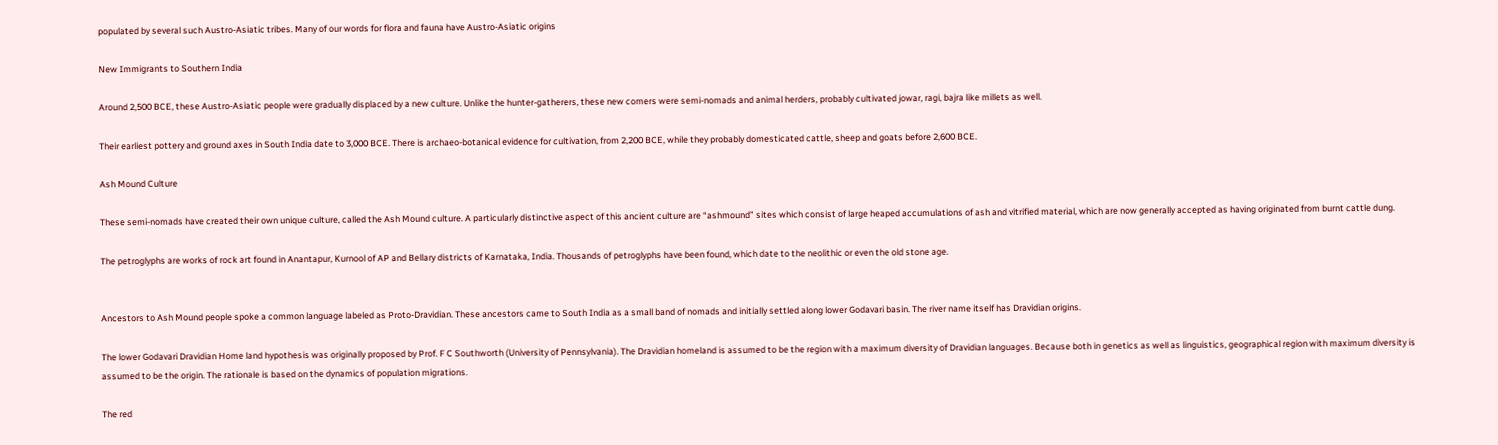populated by several such Austro-Asiatic tribes. Many of our words for flora and fauna have Austro-Asiatic origins

New Immigrants to Southern India

Around 2,500 BCE, these Austro-Asiatic people were gradually displaced by a new culture. Unlike the hunter-gatherers, these new comers were semi-nomads and animal herders, probably cultivated jowar, ragi, bajra like millets as well.

Their earliest pottery and ground axes in South India date to 3,000 BCE. There is archaeo-botanical evidence for cultivation, from 2,200 BCE, while they probably domesticated cattle, sheep and goats before 2,600 BCE.

Ash Mound Culture

These semi-nomads have created their own unique culture, called the Ash Mound culture. A particularly distinctive aspect of this ancient culture are “ashmound” sites which consist of large heaped accumulations of ash and vitrified material, which are now generally accepted as having originated from burnt cattle dung.

The petroglyphs are works of rock art found in Anantapur, Kurnool of AP and Bellary districts of Karnataka, India. Thousands of petroglyphs have been found, which date to the neolithic or even the old stone age.


Ancestors to Ash Mound people spoke a common language labeled as Proto-Dravidian. These ancestors came to South India as a small band of nomads and initially settled along lower Godavari basin. The river name itself has Dravidian origins.

The lower Godavari Dravidian Home land hypothesis was originally proposed by Prof. F C Southworth (University of Pennsylvania). The Dravidian homeland is assumed to be the region with a maximum diversity of Dravidian languages. Because both in genetics as well as linguistics, geographical region with maximum diversity is assumed to be the origin. The rationale is based on the dynamics of population migrations.

The red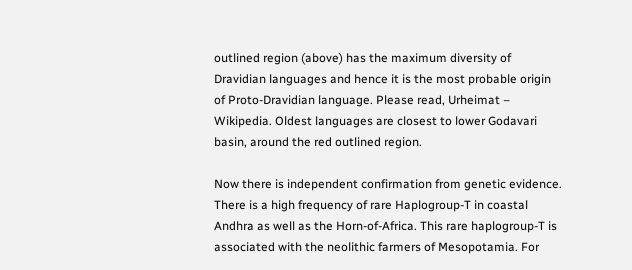outlined region (above) has the maximum diversity of Dravidian languages and hence it is the most probable origin of Proto-Dravidian language. Please read, Urheimat – Wikipedia. Oldest languages are closest to lower Godavari basin, around the red outlined region.

Now there is independent confirmation from genetic evidence. There is a high frequency of rare Haplogroup-T in coastal Andhra as well as the Horn-of-Africa. This rare haplogroup-T is associated with the neolithic farmers of Mesopotamia. For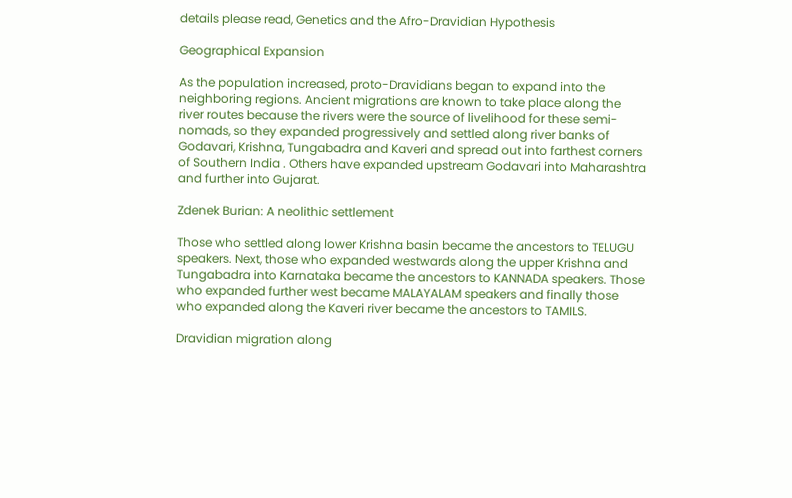details please read, Genetics and the Afro-Dravidian Hypothesis

Geographical Expansion

As the population increased, proto-Dravidians began to expand into the neighboring regions. Ancient migrations are known to take place along the river routes because the rivers were the source of livelihood for these semi-nomads, so they expanded progressively and settled along river banks of Godavari, Krishna, Tungabadra and Kaveri and spread out into farthest corners of Southern India . Others have expanded upstream Godavari into Maharashtra and further into Gujarat.

Zdenek Burian: A neolithic settlement

Those who settled along lower Krishna basin became the ancestors to TELUGU speakers. Next, those who expanded westwards along the upper Krishna and Tungabadra into Karnataka became the ancestors to KANNADA speakers. Those who expanded further west became MALAYALAM speakers and finally those who expanded along the Kaveri river became the ancestors to TAMILS.

Dravidian migration along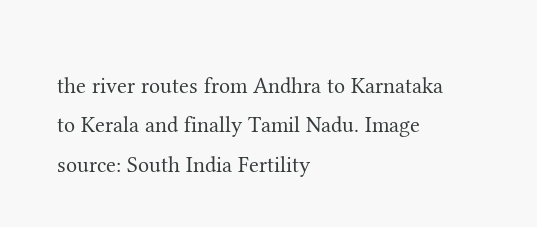the river routes from Andhra to Karnataka to Kerala and finally Tamil Nadu. Image source: South India Fertility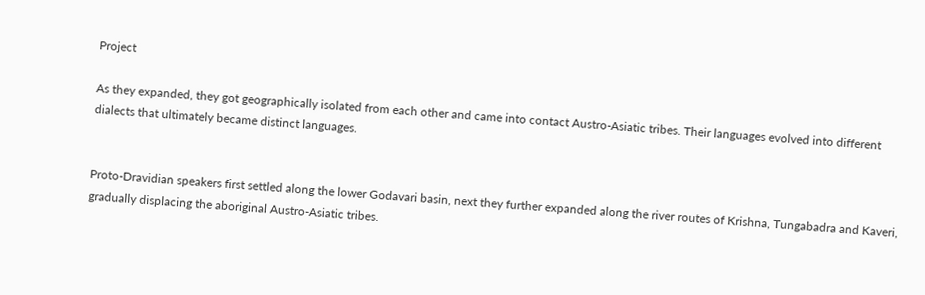Project

As they expanded, they got geographically isolated from each other and came into contact Austro-Asiatic tribes. Their languages evolved into different dialects that ultimately became distinct languages.


Proto-Dravidian speakers first settled along the lower Godavari basin, next they further expanded along the river routes of Krishna, Tungabadra and Kaveri, gradually displacing the aboriginal Austro-Asiatic tribes.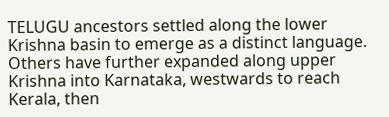TELUGU ancestors settled along the lower Krishna basin to emerge as a distinct language. Others have further expanded along upper Krishna into Karnataka, westwards to reach Kerala, then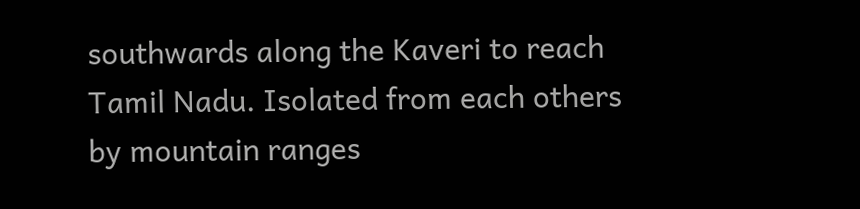southwards along the Kaveri to reach Tamil Nadu. Isolated from each others by mountain ranges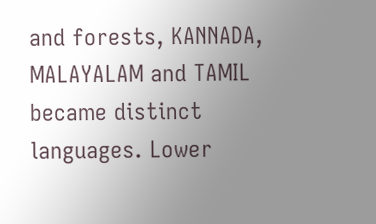and forests, KANNADA, MALAYALAM and TAMIL became distinct languages. Lower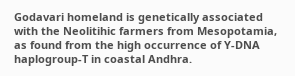Godavari homeland is genetically associated with the Neolitihic farmers from Mesopotamia, as found from the high occurrence of Y-DNA haplogroup-T in coastal Andhra.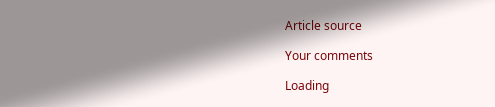Article source

Your comments

Loading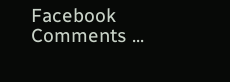Facebook Comments ...